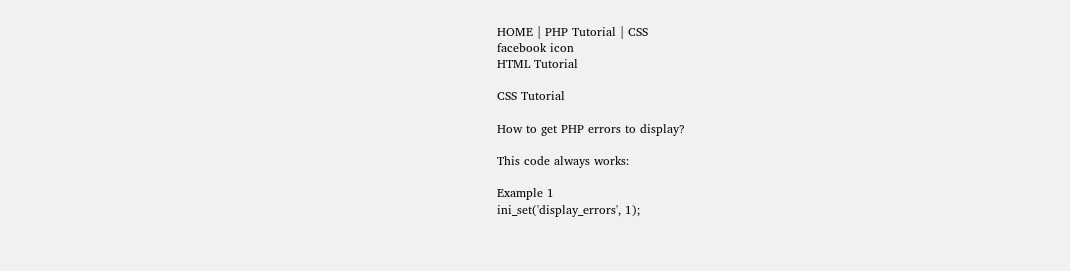HOME | PHP Tutorial | CSS
facebook icon
HTML Tutorial

CSS Tutorial

How to get PHP errors to display?

This code always works:

Example 1
ini_set('display_errors', 1);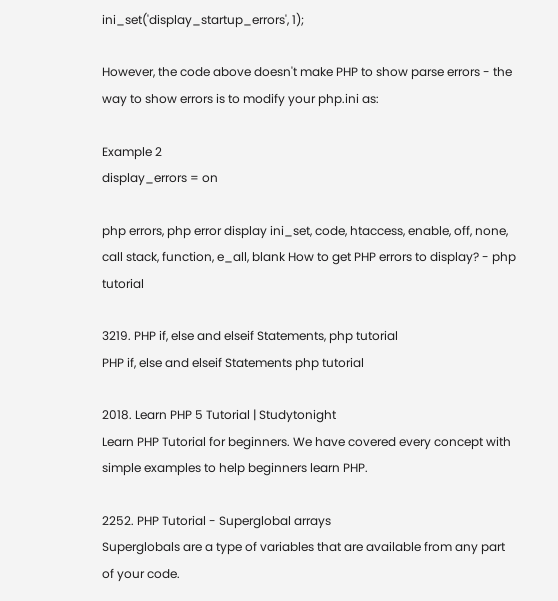ini_set('display_startup_errors', 1);

However, the code above doesn't make PHP to show parse errors - the way to show errors is to modify your php.ini as:

Example 2
display_errors = on

php errors, php error display ini_set, code, htaccess, enable, off, none, call stack, function, e_all, blank How to get PHP errors to display? - php tutorial

3219. PHP if, else and elseif Statements, php tutorial
PHP if, else and elseif Statements php tutorial

2018. Learn PHP 5 Tutorial | Studytonight
Learn PHP Tutorial for beginners. We have covered every concept with simple examples to help beginners learn PHP.

2252. PHP Tutorial - Superglobal arrays
Superglobals are a type of variables that are available from any part of your code.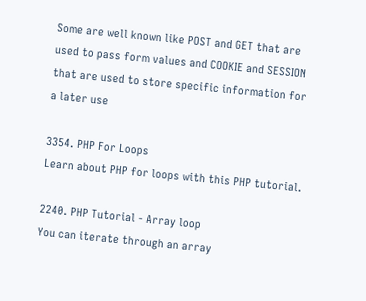Some are well known like POST and GET that are used to pass form values and COOKIE and SESSION that are used to store specific information for a later use

3354. PHP For Loops
Learn about PHP for loops with this PHP tutorial.

2240. PHP Tutorial - Array loop
You can iterate through an array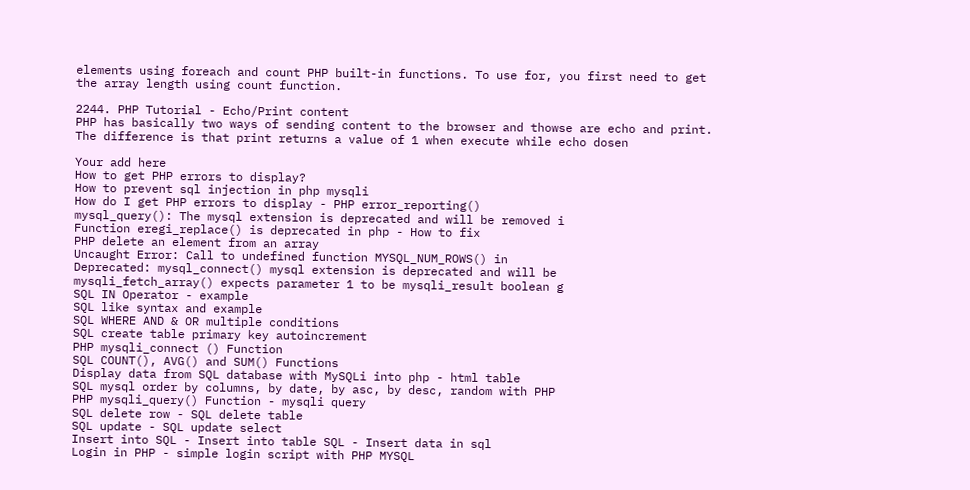elements using foreach and count PHP built-in functions. To use for, you first need to get the array length using count function.

2244. PHP Tutorial - Echo/Print content
PHP has basically two ways of sending content to the browser and thowse are echo and print. The difference is that print returns a value of 1 when execute while echo dosen

Your add here
How to get PHP errors to display?
How to prevent sql injection in php mysqli
How do I get PHP errors to display - PHP error_reporting()
mysql_query(): The mysql extension is deprecated and will be removed i
Function eregi_replace() is deprecated in php - How to fix
PHP delete an element from an array
Uncaught Error: Call to undefined function MYSQL_NUM_ROWS() in
Deprecated: mysql_connect() mysql extension is deprecated and will be
mysqli_fetch_array() expects parameter 1 to be mysqli_result boolean g
SQL IN Operator - example
SQL like syntax and example
SQL WHERE AND & OR multiple conditions
SQL create table primary key autoincrement
PHP mysqli_connect () Function
SQL COUNT(), AVG() and SUM() Functions
Display data from SQL database with MySQLi into php - html table
SQL mysql order by columns, by date, by asc, by desc, random with PHP
PHP mysqli_query() Function - mysqli query
SQL delete row - SQL delete table
SQL update - SQL update select
Insert into SQL - Insert into table SQL - Insert data in sql
Login in PHP - simple login script with PHP MYSQL